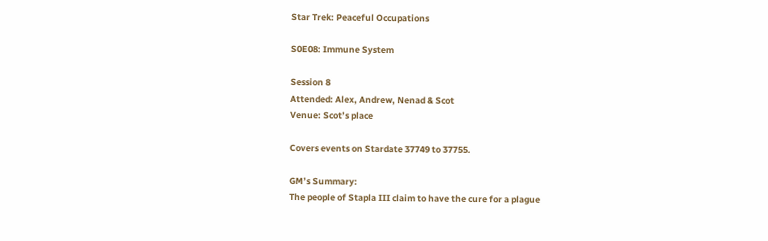Star Trek: Peaceful Occupations

S0E08: Immune System

Session 8
Attended: Alex, Andrew, Nenad & Scot
Venue: Scot’s place

Covers events on Stardate 37749 to 37755.

GM’s Summary:
The people of Stapla III claim to have the cure for a plague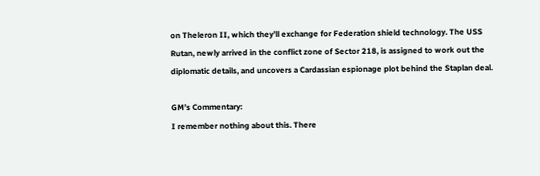on Theleron II, which they’ll exchange for Federation shield technology. The USS Rutan, newly arrived in the conflict zone of Sector 218, is assigned to work out the diplomatic details, and uncovers a Cardassian espionage plot behind the Staplan deal.

GM’s Commentary:
I remember nothing about this. There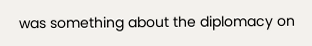was something about the diplomacy on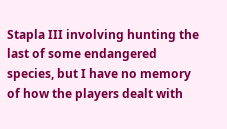Stapla III involving hunting the last of some endangered species, but I have no memory of how the players dealt with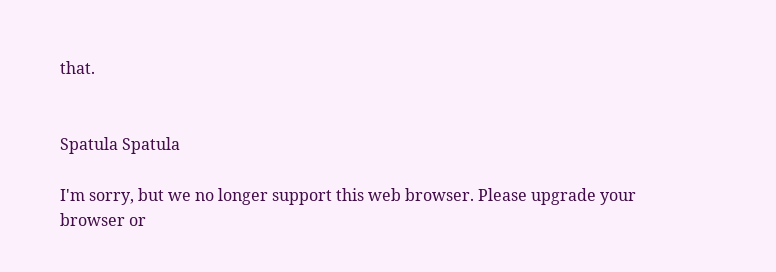that.


Spatula Spatula

I'm sorry, but we no longer support this web browser. Please upgrade your browser or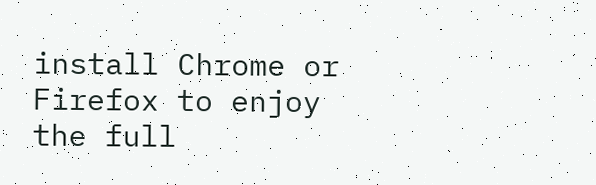install Chrome or Firefox to enjoy the full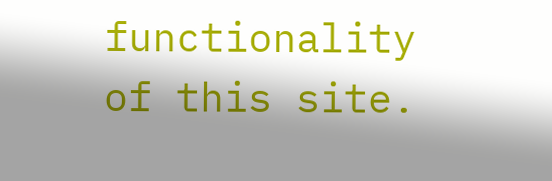functionality of this site.